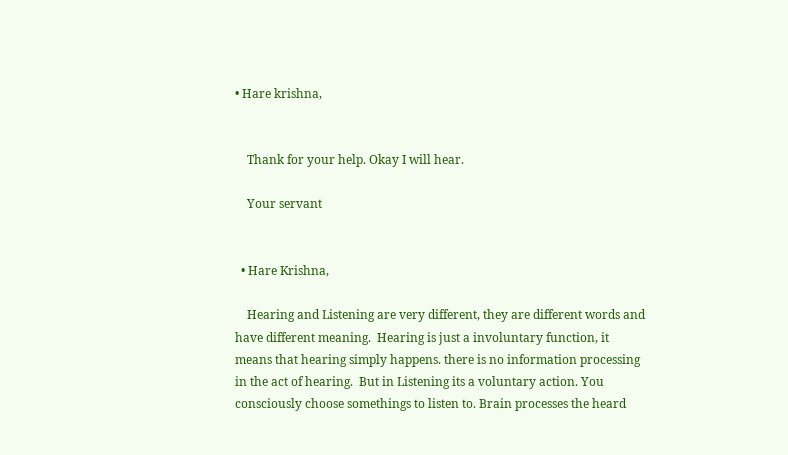• Hare krishna,


    Thank for your help. Okay I will hear.

    Your servant


  • Hare Krishna,

    Hearing and Listening are very different, they are different words and have different meaning.  Hearing is just a involuntary function, it means that hearing simply happens. there is no information processing in the act of hearing.  But in Listening its a voluntary action. You consciously choose somethings to listen to. Brain processes the heard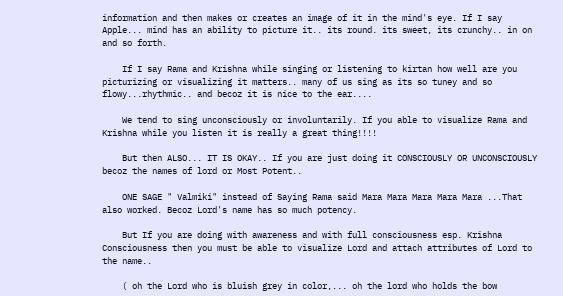information and then makes or creates an image of it in the mind's eye. If I say Apple... mind has an ability to picture it.. its round. its sweet, its crunchy.. in on and so forth.

    If I say Rama and Krishna while singing or listening to kirtan how well are you picturizing or visualizing it matters.. many of us sing as its so tuney and so flowy...rhythmic.. and becoz it is nice to the ear....

    We tend to sing unconsciously or involuntarily. If you able to visualize Rama and Krishna while you listen it is really a great thing!!!!

    But then ALSO... IT IS OKAY.. If you are just doing it CONSCIOUSLY OR UNCONSCIOUSLY becoz the names of lord or Most Potent..

    ONE SAGE " Valmiki" instead of Saying Rama said Mara Mara Mara Mara Mara ...That also worked. Becoz Lord's name has so much potency.

    But If you are doing with awareness and with full consciousness esp. Krishna Consciousness then you must be able to visualize Lord and attach attributes of Lord to the name..

    ( oh the Lord who is bluish grey in color,... oh the lord who holds the bow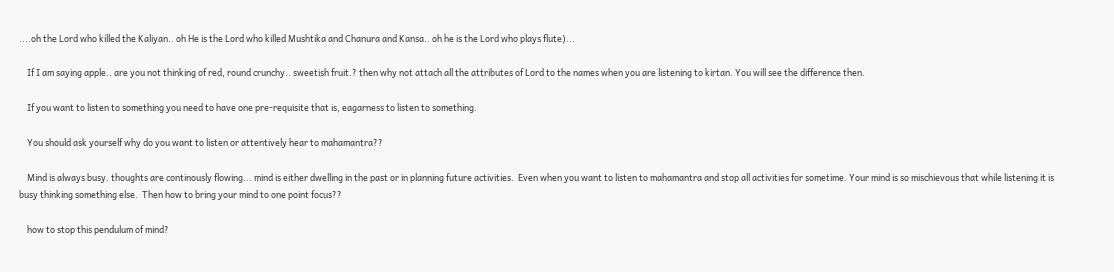....oh the Lord who killed the Kaliyan.. oh He is the Lord who killed Mushtika and Chanura and Kansa.. oh he is the Lord who plays flute)...

    If I am saying apple.. are you not thinking of red, round crunchy.. sweetish fruit.? then why not attach all the attributes of Lord to the names when you are listening to kirtan. You will see the difference then.

    If you want to listen to something you need to have one pre-requisite that is, eagarness to listen to something.

    You should ask yourself why do you want to listen or attentively hear to mahamantra??

    Mind is always busy. thoughts are continously flowing... mind is either dwelling in the past or in planning future activities.  Even when you want to listen to mahamantra and stop all activities for sometime. Your mind is so mischievous that while listening it is busy thinking something else.  Then how to bring your mind to one point focus??

    how to stop this pendulum of mind?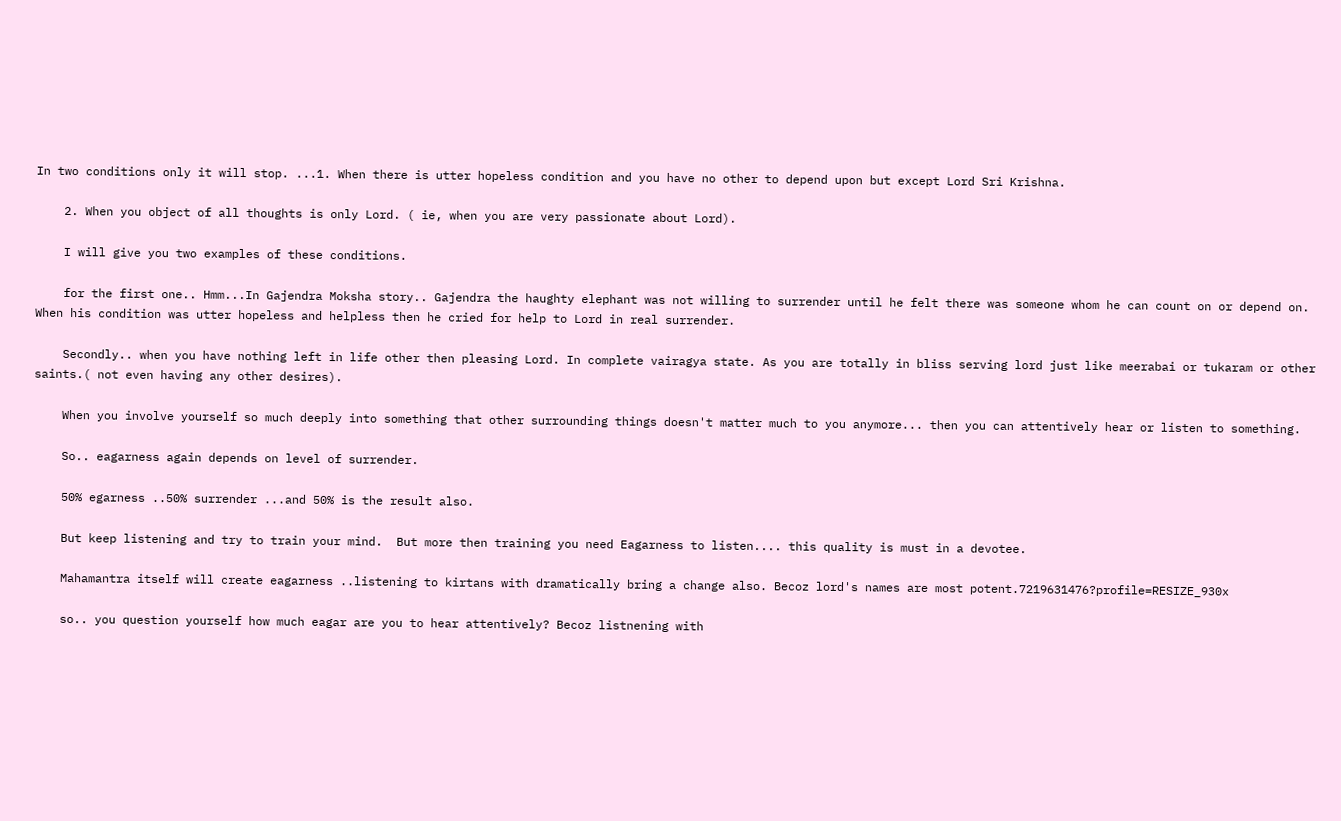In two conditions only it will stop. ...1. When there is utter hopeless condition and you have no other to depend upon but except Lord Sri Krishna.

    2. When you object of all thoughts is only Lord. ( ie, when you are very passionate about Lord).

    I will give you two examples of these conditions.

    for the first one.. Hmm...In Gajendra Moksha story.. Gajendra the haughty elephant was not willing to surrender until he felt there was someone whom he can count on or depend on.  When his condition was utter hopeless and helpless then he cried for help to Lord in real surrender.

    Secondly.. when you have nothing left in life other then pleasing Lord. In complete vairagya state. As you are totally in bliss serving lord just like meerabai or tukaram or other saints.( not even having any other desires).

    When you involve yourself so much deeply into something that other surrounding things doesn't matter much to you anymore... then you can attentively hear or listen to something.

    So.. eagarness again depends on level of surrender.

    50% egarness ..50% surrender ...and 50% is the result also.

    But keep listening and try to train your mind.  But more then training you need Eagarness to listen.... this quality is must in a devotee.

    Mahamantra itself will create eagarness ..listening to kirtans with dramatically bring a change also. Becoz lord's names are most potent.7219631476?profile=RESIZE_930x

    so.. you question yourself how much eagar are you to hear attentively? Becoz listnening with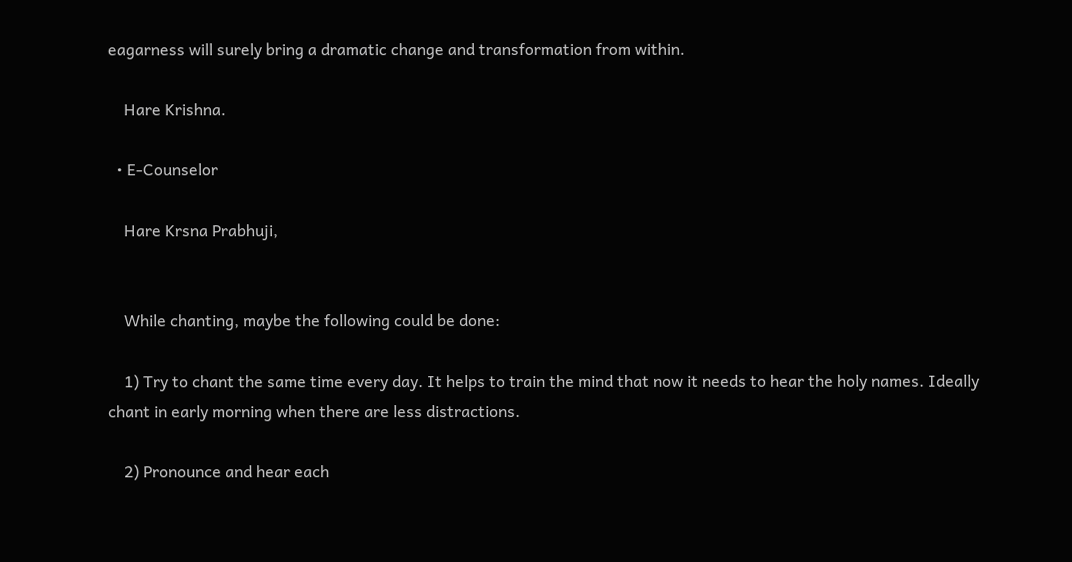eagarness will surely bring a dramatic change and transformation from within.

    Hare Krishna.

  • E-Counselor

    Hare Krsna Prabhuji,


    While chanting, maybe the following could be done:

    1) Try to chant the same time every day. It helps to train the mind that now it needs to hear the holy names. Ideally chant in early morning when there are less distractions.

    2) Pronounce and hear each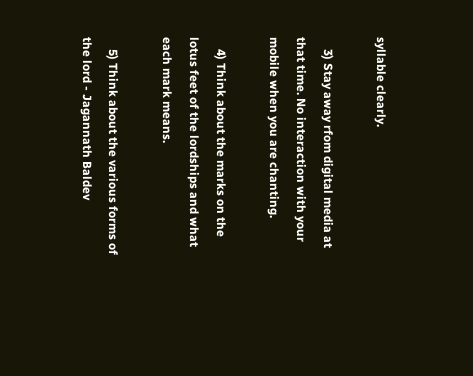syllable clearly.

    3) Stay away rfom digital media at that time. No interaction with your mobile when you are chanting.

    4) Think about the marks on the lotus feet of the lordships and what each mark means.

    5) Think about the various forms of the lord - Jagannath Baldev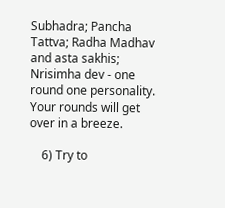Subhadra; Pancha Tattva; Radha Madhav and asta sakhis; Nrisimha dev - one round one personality. Your rounds will get over in a breeze.

    6) Try to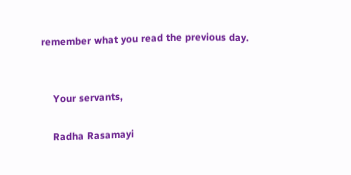remember what you read the previous day.


    Your servants,

    Radha Rasamayi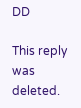DD

This reply was deleted.